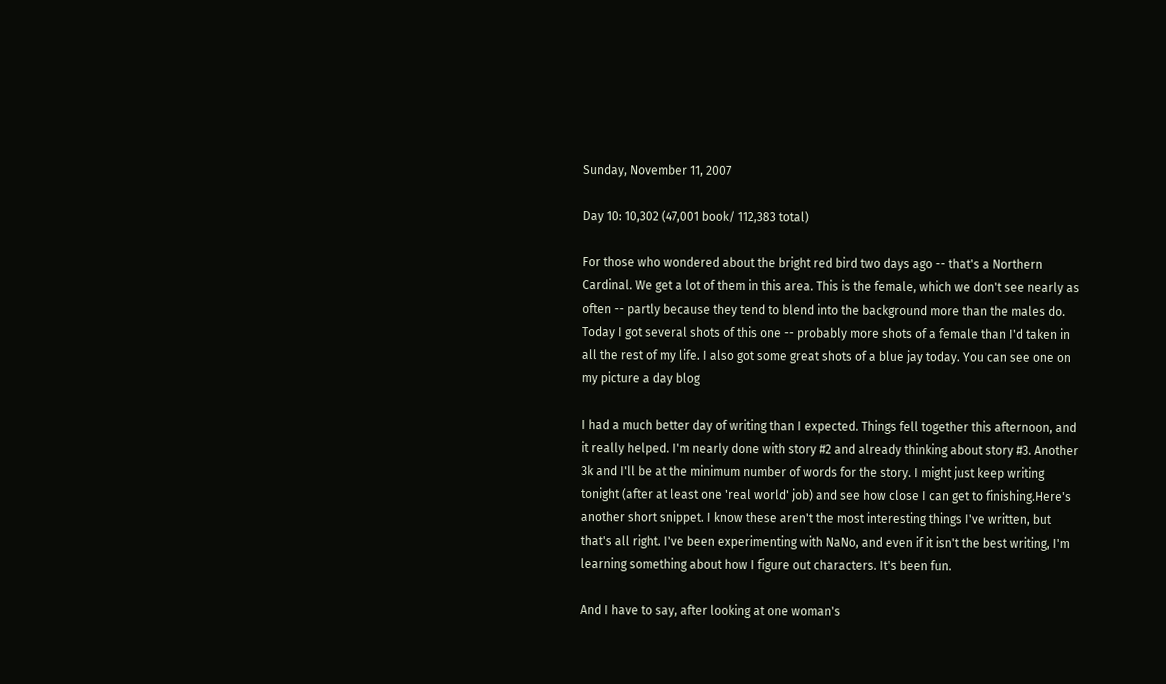Sunday, November 11, 2007

Day 10: 10,302 (47,001 book/ 112,383 total)

For those who wondered about the bright red bird two days ago -- that's a Northern Cardinal. We get a lot of them in this area. This is the female, which we don't see nearly as often -- partly because they tend to blend into the background more than the males do. Today I got several shots of this one -- probably more shots of a female than I'd taken in all the rest of my life. I also got some great shots of a blue jay today. You can see one on my picture a day blog

I had a much better day of writing than I expected. Things fell together this afternoon, and it really helped. I'm nearly done with story #2 and already thinking about story #3. Another 3k and I'll be at the minimum number of words for the story. I might just keep writing tonight (after at least one 'real world' job) and see how close I can get to finishing.Here's another short snippet. I know these aren't the most interesting things I've written, but that's all right. I've been experimenting with NaNo, and even if it isn't the best writing, I'm learning something about how I figure out characters. It's been fun.

And I have to say, after looking at one woman's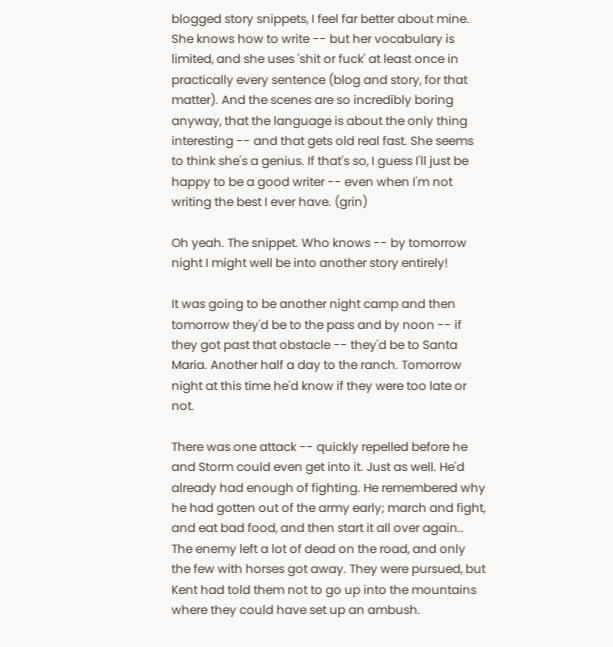blogged story snippets, I feel far better about mine. She knows how to write -- but her vocabulary is limited, and she uses 'shit or fuck' at least once in practically every sentence (blog and story, for that matter). And the scenes are so incredibly boring anyway, that the language is about the only thing interesting -- and that gets old real fast. She seems to think she's a genius. If that's so, I guess I'll just be happy to be a good writer -- even when I'm not writing the best I ever have. (grin)

Oh yeah. The snippet. Who knows -- by tomorrow night I might well be into another story entirely!

It was going to be another night camp and then tomorrow they'd be to the pass and by noon -- if they got past that obstacle -- they'd be to Santa Maria. Another half a day to the ranch. Tomorrow night at this time he'd know if they were too late or not.

There was one attack -- quickly repelled before he and Storm could even get into it. Just as well. He'd already had enough of fighting. He remembered why he had gotten out of the army early; march and fight, and eat bad food, and then start it all over again.. The enemy left a lot of dead on the road, and only the few with horses got away. They were pursued, but Kent had told them not to go up into the mountains where they could have set up an ambush.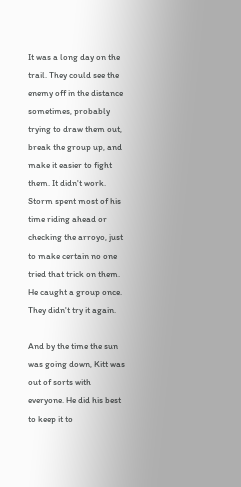It was a long day on the trail. They could see the enemy off in the distance sometimes, probably trying to draw them out, break the group up, and make it easier to fight them. It didn't work. Storm spent most of his time riding ahead or checking the arroyo, just to make certain no one tried that trick on them. He caught a group once. They didn't try it again.

And by the time the sun was going down, Kitt was out of sorts with everyone. He did his best to keep it to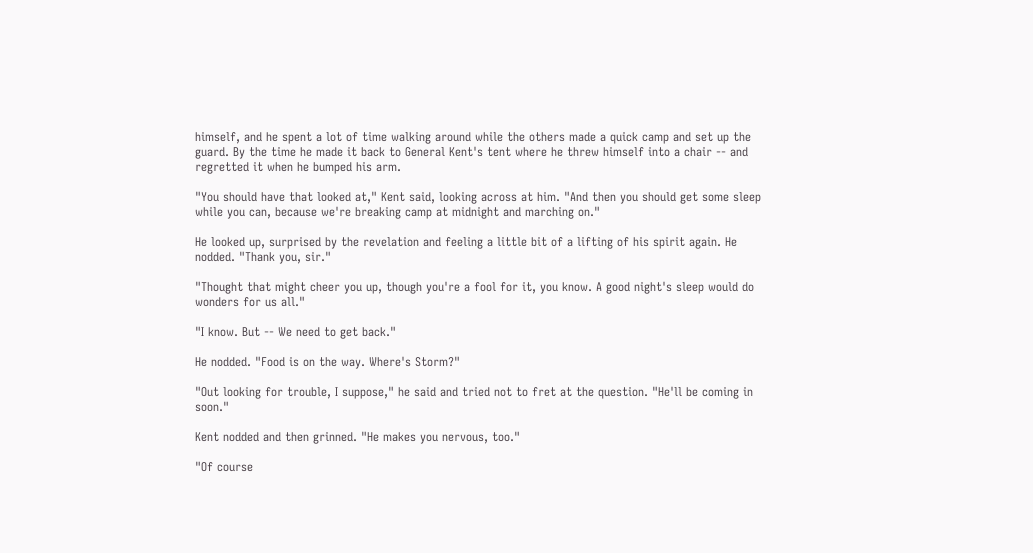himself, and he spent a lot of time walking around while the others made a quick camp and set up the guard. By the time he made it back to General Kent's tent where he threw himself into a chair -- and regretted it when he bumped his arm.

"You should have that looked at," Kent said, looking across at him. "And then you should get some sleep while you can, because we're breaking camp at midnight and marching on."

He looked up, surprised by the revelation and feeling a little bit of a lifting of his spirit again. He nodded. "Thank you, sir."

"Thought that might cheer you up, though you're a fool for it, you know. A good night's sleep would do wonders for us all."

"I know. But -- We need to get back."

He nodded. "Food is on the way. Where's Storm?"

"Out looking for trouble, I suppose," he said and tried not to fret at the question. "He'll be coming in soon."

Kent nodded and then grinned. "He makes you nervous, too."

"Of course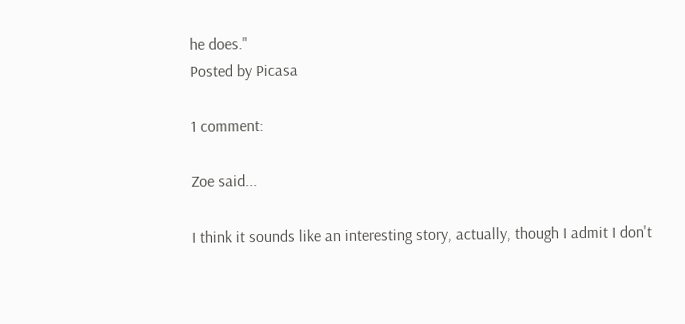he does."
Posted by Picasa

1 comment:

Zoe said...

I think it sounds like an interesting story, actually, though I admit I don't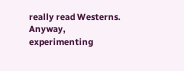really read Westerns. Anyway, experimenting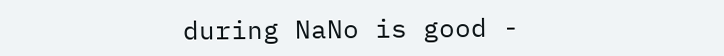during NaNo is good -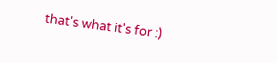that's what it's for :)